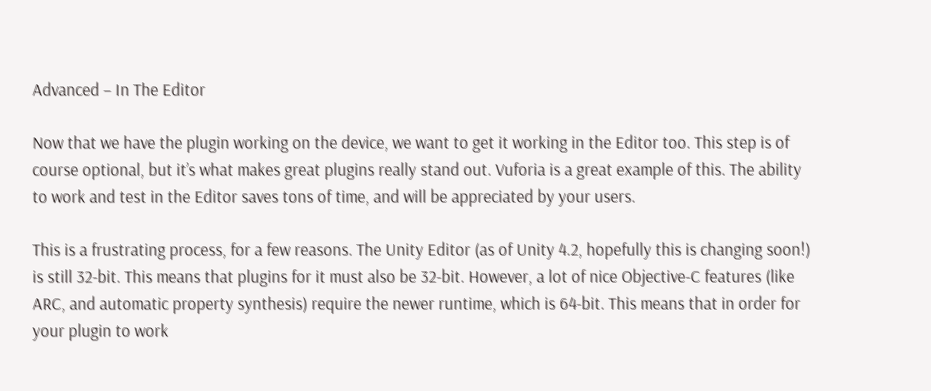Advanced – In The Editor

Now that we have the plugin working on the device, we want to get it working in the Editor too. This step is of course optional, but it’s what makes great plugins really stand out. Vuforia is a great example of this. The ability to work and test in the Editor saves tons of time, and will be appreciated by your users.

This is a frustrating process, for a few reasons. The Unity Editor (as of Unity 4.2, hopefully this is changing soon!) is still 32-bit. This means that plugins for it must also be 32-bit. However, a lot of nice Objective-C features (like ARC, and automatic property synthesis) require the newer runtime, which is 64-bit. This means that in order for your plugin to work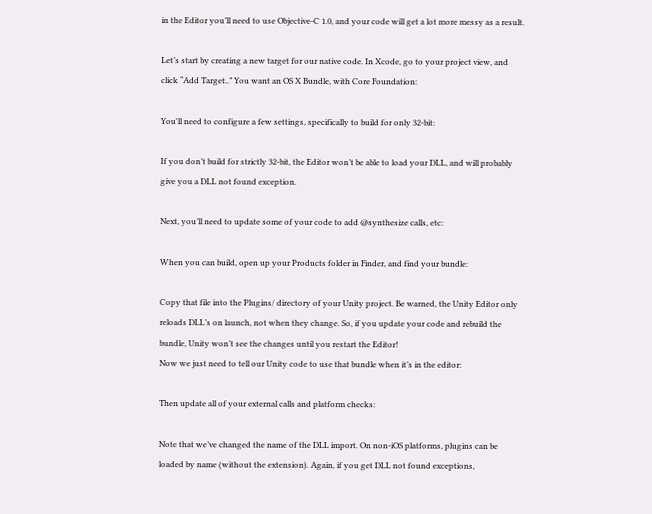in the Editor you’ll need to use Objective-C 1.0, and your code will get a lot more messy as a result.

Let’s start by creating a new target for our native code. In Xcode, go to your project view, and click “Add Target..” You want an OS X Bundle, with Core Foundation:

You'll need to configure a few settings, specifically to build for only 32-bit:

If you don’t build for strictly 32-bit, the Editor won’t be able to load your DLL, and will probably give you a DLL not found exception.

Next, you’ll need to update some of your code to add @synthesize calls, etc:

When you can build, open up your Products folder in Finder, and find your bundle:

Copy that file into the Plugins/ directory of your Unity project. Be warned, the Unity Editor only reloads DLL’s on launch, not when they change. So, if you update your code and rebuild the bundle, Unity won’t see the changes until you restart the Editor!
Now we just need to tell our Unity code to use that bundle when it’s in the editor:

Then update all of your external calls and platform checks:

Note that we’ve changed the name of the DLL import. On non-iOS platforms, plugins can be loaded by name (without the extension). Again, if you get DLL not found exceptions,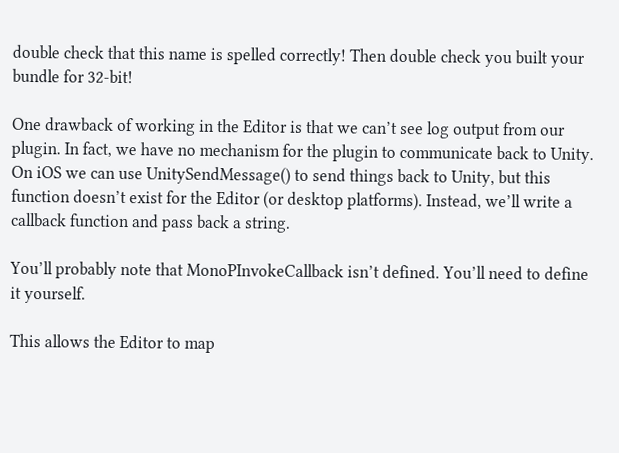double check that this name is spelled correctly! Then double check you built your bundle for 32-bit!

One drawback of working in the Editor is that we can’t see log output from our plugin. In fact, we have no mechanism for the plugin to communicate back to Unity. On iOS we can use UnitySendMessage() to send things back to Unity, but this function doesn’t exist for the Editor (or desktop platforms). Instead, we’ll write a callback function and pass back a string.

You’ll probably note that MonoPInvokeCallback isn’t defined. You’ll need to define it yourself.

This allows the Editor to map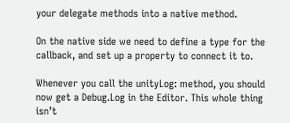your delegate methods into a native method.

On the native side we need to define a type for the callback, and set up a property to connect it to.

Whenever you call the unityLog: method, you should now get a Debug.Log in the Editor. This whole thing isn’t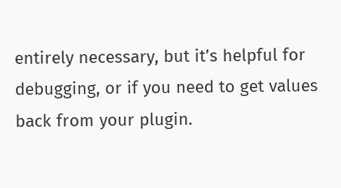entirely necessary, but it’s helpful for debugging, or if you need to get values back from your plugin.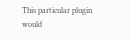This particular plugin would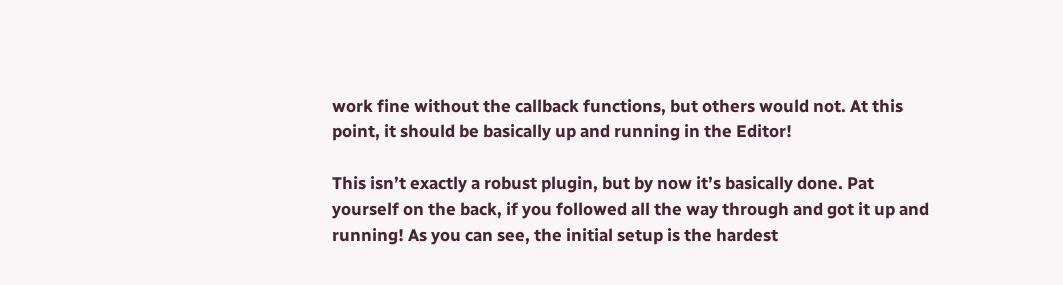work fine without the callback functions, but others would not. At this point, it should be basically up and running in the Editor!

This isn’t exactly a robust plugin, but by now it’s basically done. Pat yourself on the back, if you followed all the way through and got it up and running! As you can see, the initial setup is the hardest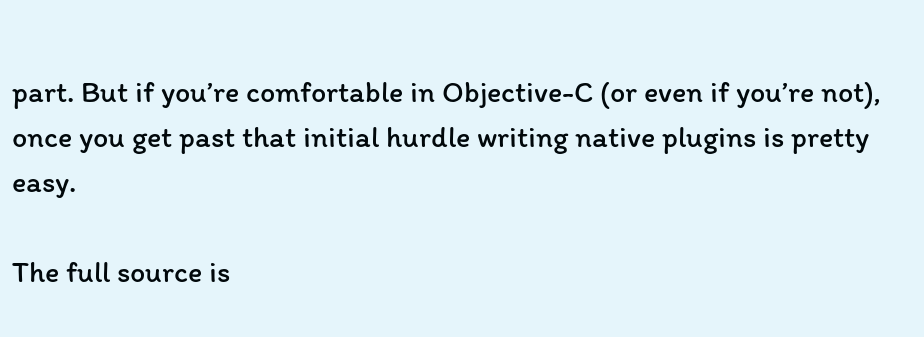part. But if you’re comfortable in Objective-C (or even if you’re not), once you get past that initial hurdle writing native plugins is pretty easy.

The full source is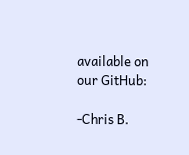available on our GitHub:

-Chris B.